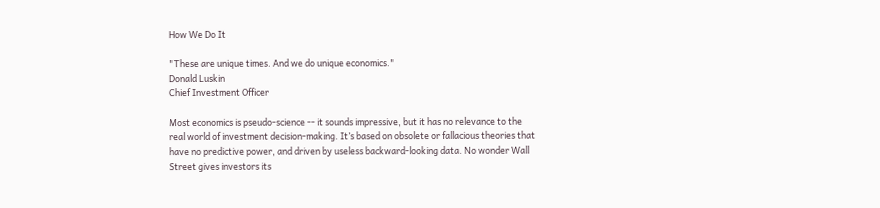How We Do It

"These are unique times. And we do unique economics."
Donald Luskin
Chief Investment Officer

Most economics is pseudo-science -- it sounds impressive, but it has no relevance to the real world of investment decision-making. It’s based on obsolete or fallacious theories that have no predictive power, and driven by useless backward-looking data. No wonder Wall Street gives investors its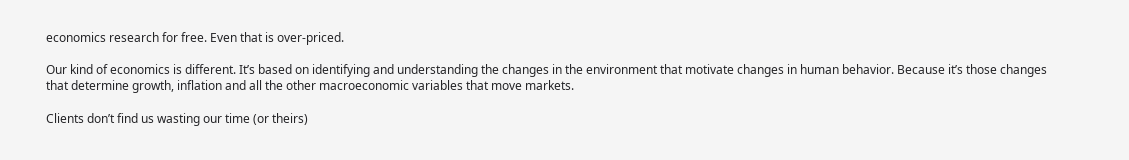economics research for free. Even that is over-priced.

Our kind of economics is different. It’s based on identifying and understanding the changes in the environment that motivate changes in human behavior. Because it’s those changes that determine growth, inflation and all the other macroeconomic variables that move markets.

Clients don’t find us wasting our time (or theirs)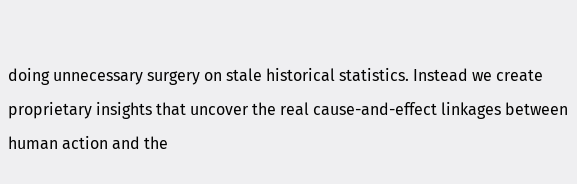doing unnecessary surgery on stale historical statistics. Instead we create proprietary insights that uncover the real cause-and-effect linkages between human action and the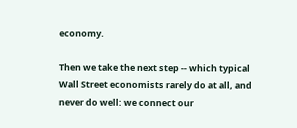economy.

Then we take the next step -- which typical Wall Street economists rarely do at all, and never do well: we connect our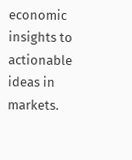economic insights to actionable ideas in markets.